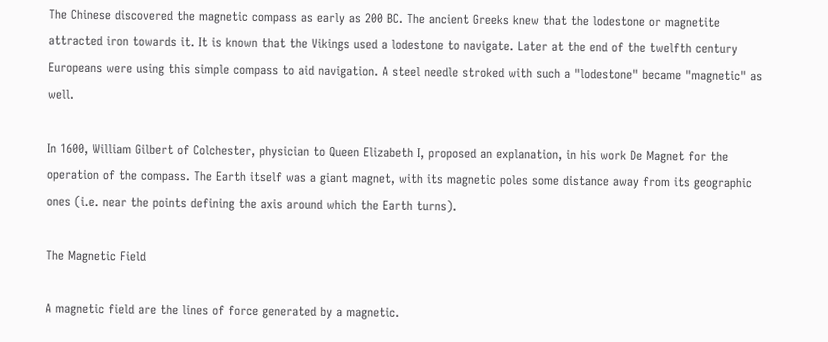The Chinese discovered the magnetic compass as early as 200 BC. The ancient Greeks knew that the lodestone or magnetite attracted iron towards it. It is known that the Vikings used a lodestone to navigate. Later at the end of the twelfth century Europeans were using this simple compass to aid navigation. A steel needle stroked with such a "lodestone" became "magnetic" as well.

In 1600, William Gilbert of Colchester, physician to Queen Elizabeth I, proposed an explanation, in his work De Magnet for the operation of the compass. The Earth itself was a giant magnet, with its magnetic poles some distance away from its geographic ones (i.e. near the points defining the axis around which the Earth turns).

The Magnetic Field

A magnetic field are the lines of force generated by a magnetic.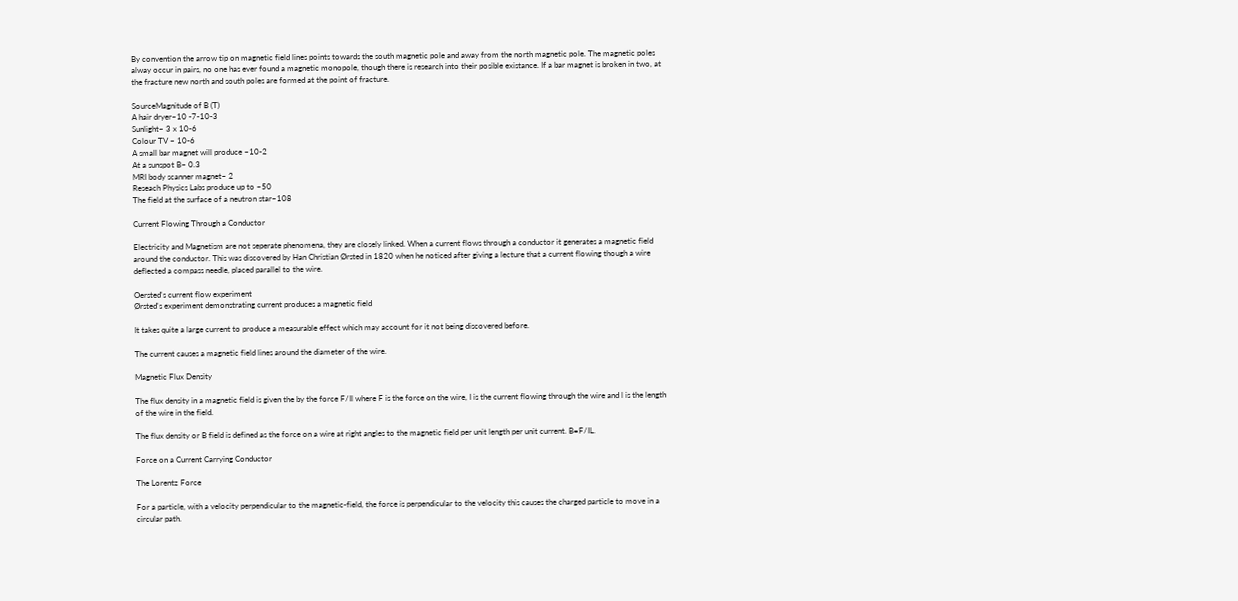By convention the arrow tip on magnetic field lines points towards the south magnetic pole and away from the north magnetic pole. The magnetic poles alway occur in pairs, no one has ever found a magnetic monopole, though there is research into their posible existance. If a bar magnet is broken in two, at the fracture new north and south poles are formed at the point of fracture.

SourceMagnitude of B (T)
A hair dryer~10 -7-10-3
Sunlight~ 3 x 10-6
Colour TV ~ 10-6
A small bar magnet will produce ~10-2
At a sunspot B~ 0.3
MRI body scanner magnet~ 2
Reseach Physics Labs produce up to ~50
The field at the surface of a neutron star~108

Current Flowing Through a Conductor

Electricity and Magnetism are not seperate phenomena, they are closely linked. When a current flows through a conductor it generates a magnetic field around the conductor. This was discovered by Han Christian Ørsted in 1820 when he noticed after giving a lecture that a current flowing though a wire deflected a compass needle, placed parallel to the wire.

Oersted's current flow experiment
Ørsted's experiment demonstrating current produces a magnetic field

It takes quite a large current to produce a measurable effect which may account for it not being discovered before.

The current causes a magnetic field lines around the diameter of the wire.

Magnetic Flux Density

The flux density in a magnetic field is given the by the force F/Il where F is the force on the wire, I is the current flowing through the wire and l is the length of the wire in the field.

The flux density or B field is defined as the force on a wire at right angles to the magnetic field per unit length per unit current. B=F/IL.

Force on a Current Carrying Conductor

The Lorentz Force

For a particle, with a velocity perpendicular to the magnetic-field, the force is perpendicular to the velocity this causes the charged particle to move in a circular path.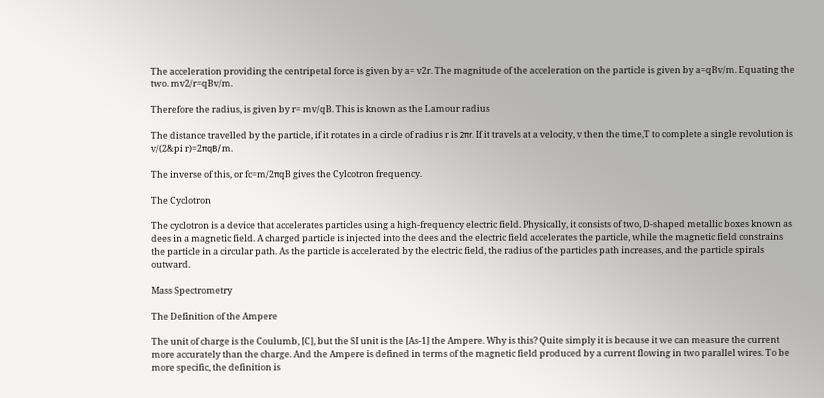The acceleration providing the centripetal force is given by a= v2r. The magnitude of the acceleration on the particle is given by a=qBv/m. Equating the two. mv2/r=qBv/m.

Therefore the radius, is given by r= mv/qB. This is known as the Lamour radius

The distance travelled by the particle, if it rotates in a circle of radius r is 2πr. If it travels at a velocity, v then the time,T to complete a single revolution is v/(2&pi r)=2πqB/m.

The inverse of this, or fc=m/2πqB gives the Cylcotron frequency.

The Cyclotron

The cyclotron is a device that accelerates particles using a high-frequency electric field. Physically, it consists of two, D-shaped metallic boxes known as dees in a magnetic field. A charged particle is injected into the dees and the electric field accelerates the particle, while the magnetic field constrains the particle in a circular path. As the particle is accelerated by the electric field, the radius of the particles path increases, and the particle spirals outward.

Mass Spectrometry

The Definition of the Ampere

The unit of charge is the Coulumb, [C], but the SI unit is the [As-1] the Ampere. Why is this? Quite simply it is because it we can measure the current more accurately than the charge. And the Ampere is defined in terms of the magnetic field produced by a current flowing in two parallel wires. To be more specific, the definition is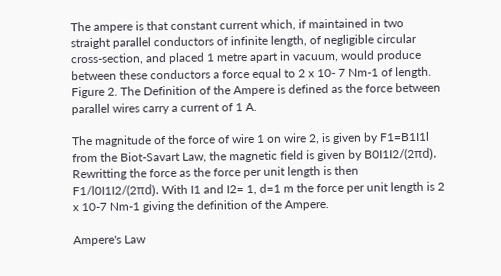The ampere is that constant current which, if maintained in two straight parallel conductors of infinite length, of negligible circular cross-section, and placed 1 metre apart in vacuum, would produce between these conductors a force equal to 2 x 10- 7 Nm-1 of length.
Figure 2. The Definition of the Ampere is defined as the force between parallel wires carry a current of 1 A.

The magnitude of the force of wire 1 on wire 2, is given by F1=B1I1l from the Biot-Savart Law, the magnetic field is given by B0I1I2/(2πd). Rewritting the force as the force per unit length is then F1/l0I1I2/(2πd). With I1 and I2= 1, d=1 m the force per unit length is 2 x 10-7 Nm-1 giving the definition of the Ampere.

Ampere's Law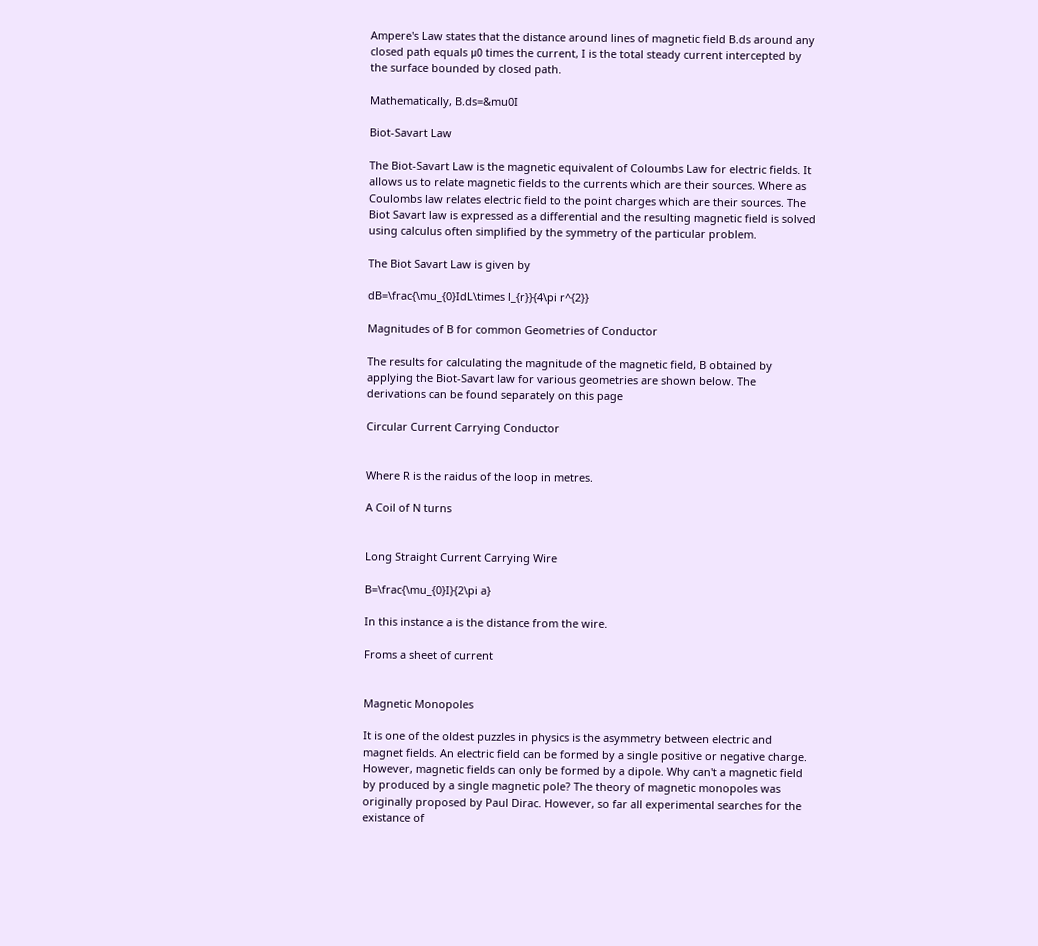Ampere's Law states that the distance around lines of magnetic field B.ds around any closed path equals μ0 times the current, I is the total steady current intercepted by the surface bounded by closed path.

Mathematically, B.ds=&mu0I

Biot-Savart Law

The Biot-Savart Law is the magnetic equivalent of Coloumbs Law for electric fields. It allows us to relate magnetic fields to the currents which are their sources. Where as Coulombs law relates electric field to the point charges which are their sources. The Biot Savart law is expressed as a differential and the resulting magnetic field is solved using calculus often simplified by the symmetry of the particular problem.

The Biot Savart Law is given by

dB=\frac{\mu_{0}IdL\times l_{r}}{4\pi r^{2}}

Magnitudes of B for common Geometries of Conductor

The results for calculating the magnitude of the magnetic field, B obtained by applying the Biot-Savart law for various geometries are shown below. The derivations can be found separately on this page

Circular Current Carrying Conductor


Where R is the raidus of the loop in metres.

A Coil of N turns


Long Straight Current Carrying Wire

B=\frac{\mu_{0}I}{2\pi a}

In this instance a is the distance from the wire.

Froms a sheet of current


Magnetic Monopoles

It is one of the oldest puzzles in physics is the asymmetry between electric and magnet fields. An electric field can be formed by a single positive or negative charge. However, magnetic fields can only be formed by a dipole. Why can't a magnetic field by produced by a single magnetic pole? The theory of magnetic monopoles was originally proposed by Paul Dirac. However, so far all experimental searches for the existance of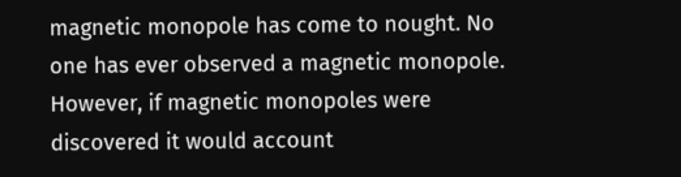magnetic monopole has come to nought. No one has ever observed a magnetic monopole. However, if magnetic monopoles were discovered it would account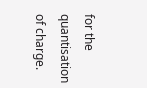for the quantisation of charge.